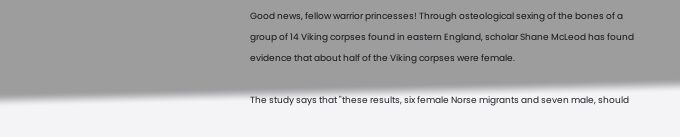Good news, fellow warrior princesses! Through osteological sexing of the bones of a group of 14 Viking corpses found in eastern England, scholar Shane McLeod has found evidence that about half of the Viking corpses were female.

The study says that "these results, six female Norse migrants and seven male, should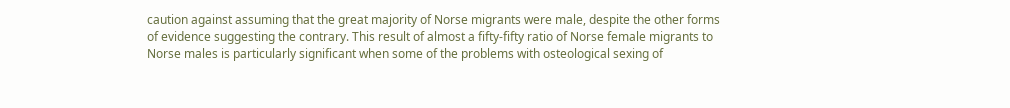caution against assuming that the great majority of Norse migrants were male, despite the other forms of evidence suggesting the contrary. This result of almost a fifty-fifty ratio of Norse female migrants to Norse males is particularly significant when some of the problems with osteological sexing of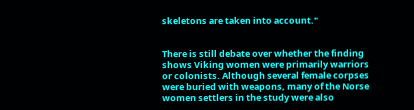skeletons are taken into account."


There is still debate over whether the finding shows Viking women were primarily warriors or colonists. Although several female corpses were buried with weapons, many of the Norse women settlers in the study were also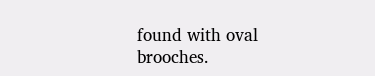found with oval brooches.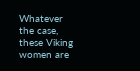Whatever the case, these Viking women are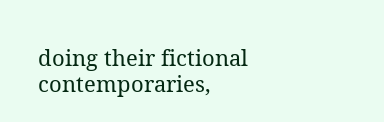doing their fictional contemporaries,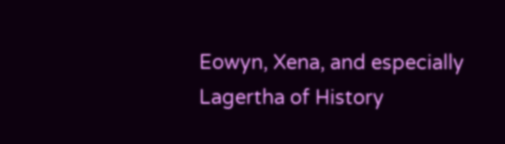Eowyn, Xena, and especially Lagertha of History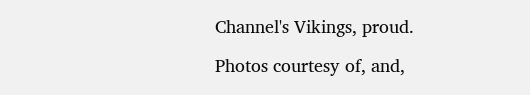Channel's Vikings, proud.

Photos courtesy of, and,